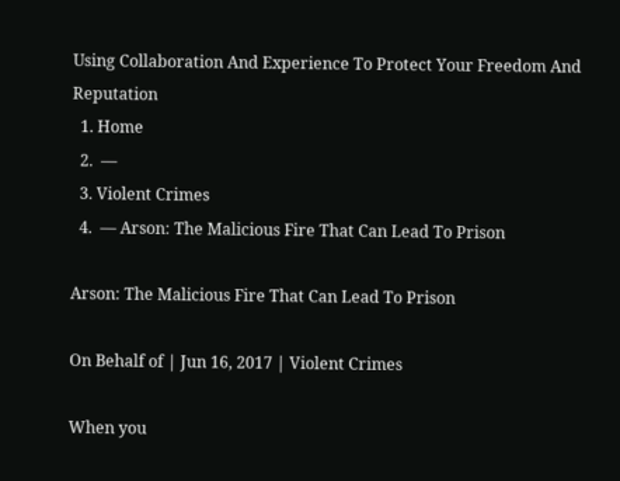Using Collaboration And Experience To Protect Your Freedom And Reputation
  1. Home
  2.  —
  3. Violent Crimes
  4.  — Arson: The Malicious Fire That Can Lead To Prison

Arson: The Malicious Fire That Can Lead To Prison

On Behalf of | Jun 16, 2017 | Violent Crimes

When you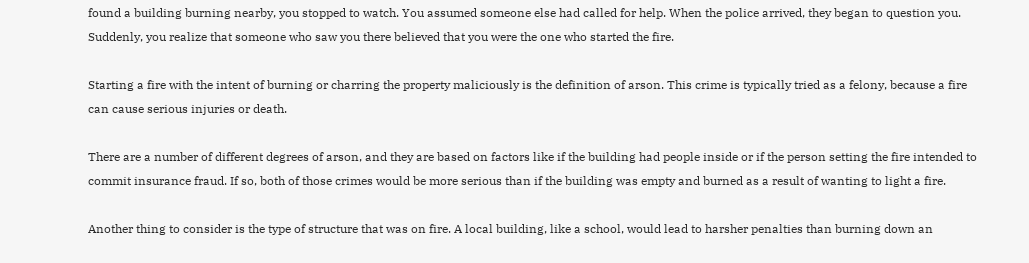found a building burning nearby, you stopped to watch. You assumed someone else had called for help. When the police arrived, they began to question you. Suddenly, you realize that someone who saw you there believed that you were the one who started the fire.

Starting a fire with the intent of burning or charring the property maliciously is the definition of arson. This crime is typically tried as a felony, because a fire can cause serious injuries or death.

There are a number of different degrees of arson, and they are based on factors like if the building had people inside or if the person setting the fire intended to commit insurance fraud. If so, both of those crimes would be more serious than if the building was empty and burned as a result of wanting to light a fire.

Another thing to consider is the type of structure that was on fire. A local building, like a school, would lead to harsher penalties than burning down an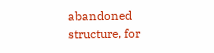abandoned structure, for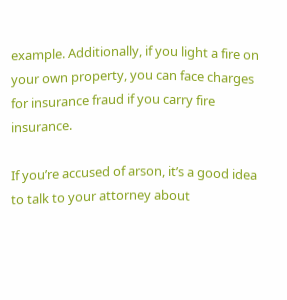example. Additionally, if you light a fire on your own property, you can face charges for insurance fraud if you carry fire insurance.

If you’re accused of arson, it’s a good idea to talk to your attorney about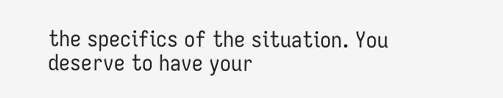the specifics of the situation. You deserve to have your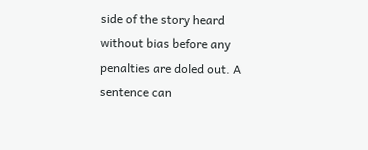side of the story heard without bias before any penalties are doled out. A sentence can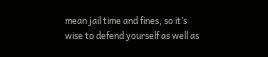mean jail time and fines, so it’s wise to defend yourself as well as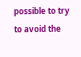possible to try to avoid the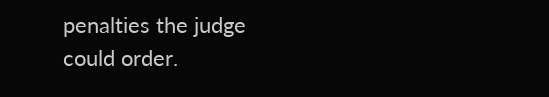penalties the judge could order.